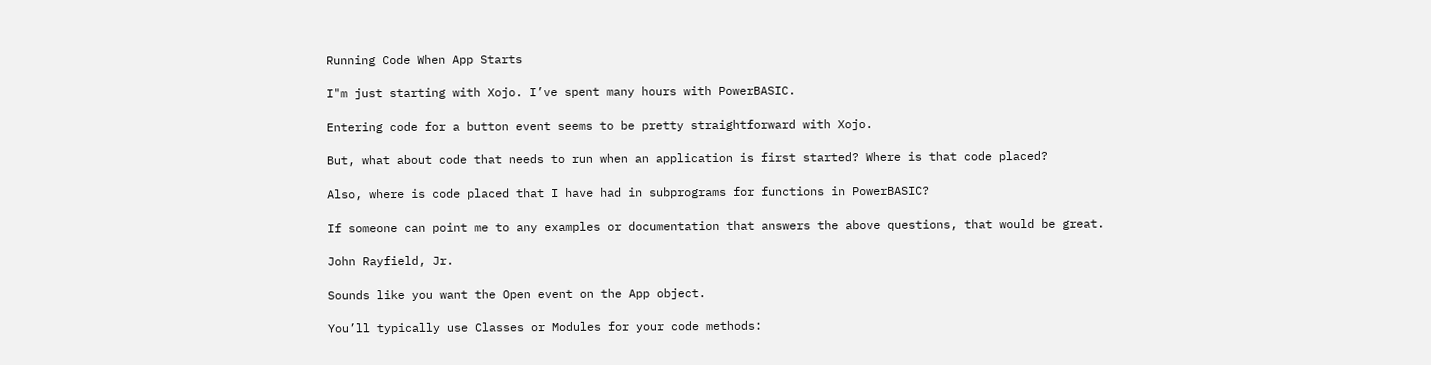Running Code When App Starts

I"m just starting with Xojo. I’ve spent many hours with PowerBASIC.

Entering code for a button event seems to be pretty straightforward with Xojo.

But, what about code that needs to run when an application is first started? Where is that code placed?

Also, where is code placed that I have had in subprograms for functions in PowerBASIC?

If someone can point me to any examples or documentation that answers the above questions, that would be great.

John Rayfield, Jr.

Sounds like you want the Open event on the App object.

You’ll typically use Classes or Modules for your code methods: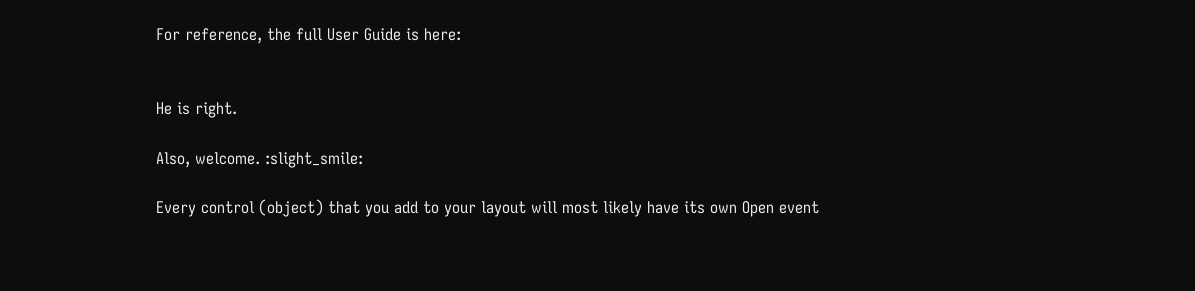For reference, the full User Guide is here:


He is right.

Also, welcome. :slight_smile:

Every control (object) that you add to your layout will most likely have its own Open event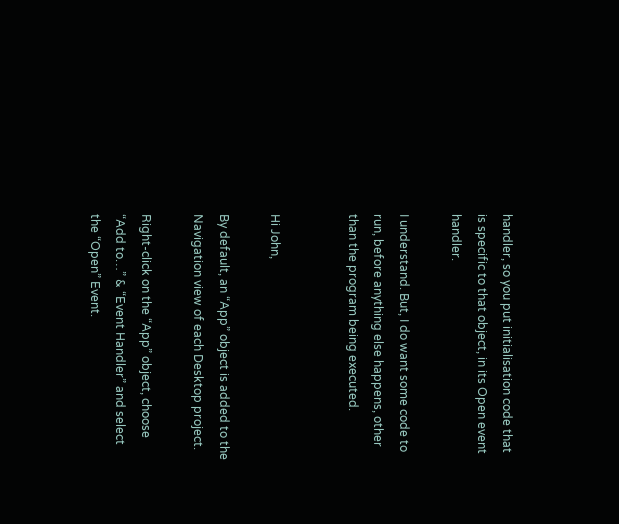handler, so you put initialisation code that is specific to that object, in its Open event handler.

I understand. But, I do want some code to run, before anything else happens, other than the program being executed.


Hi John,

By default, an “App” object is added to the Navigation view of each Desktop project.

Right-click on the “App” object, choose “Add to…” & “Event Handler” and select the “Open” Event.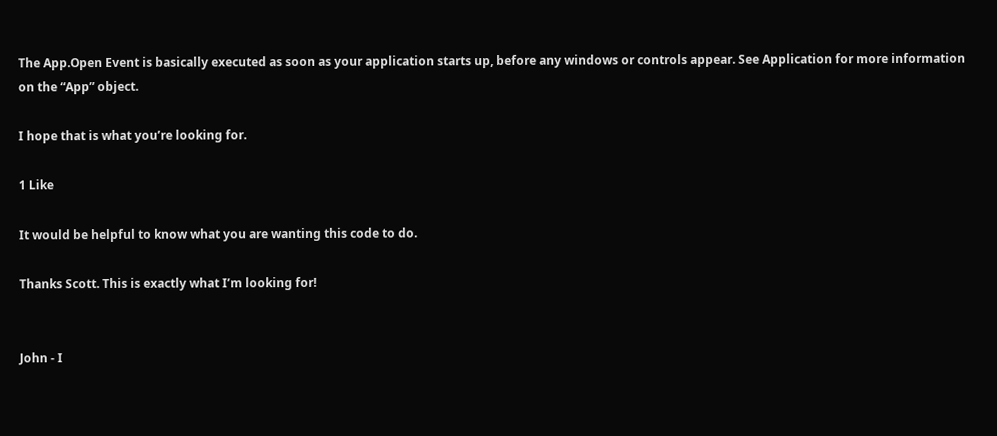The App.Open Event is basically executed as soon as your application starts up, before any windows or controls appear. See Application for more information on the “App” object.

I hope that is what you’re looking for.

1 Like

It would be helpful to know what you are wanting this code to do.

Thanks Scott. This is exactly what I’m looking for!


John - I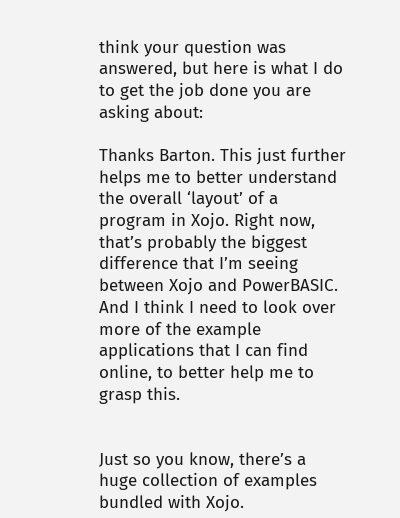think your question was answered, but here is what I do to get the job done you are asking about:

Thanks Barton. This just further helps me to better understand the overall ‘layout’ of a program in Xojo. Right now, that’s probably the biggest difference that I’m seeing between Xojo and PowerBASIC. And I think I need to look over more of the example applications that I can find online, to better help me to grasp this.


Just so you know, there’s a huge collection of examples bundled with Xojo.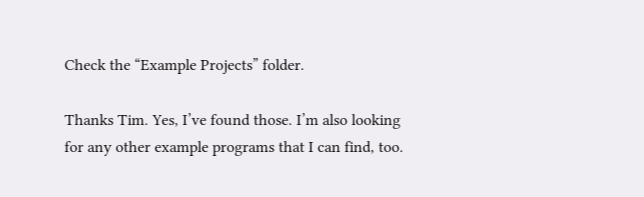Check the “Example Projects” folder.

Thanks Tim. Yes, I’ve found those. I’m also looking for any other example programs that I can find, too.